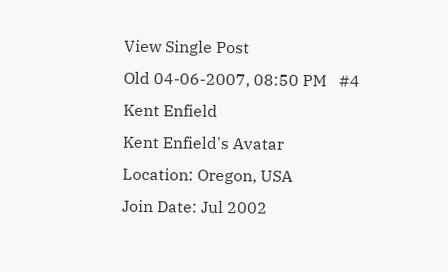View Single Post
Old 04-06-2007, 08:50 PM   #4
Kent Enfield
Kent Enfield's Avatar
Location: Oregon, USA
Join Date: Jul 2002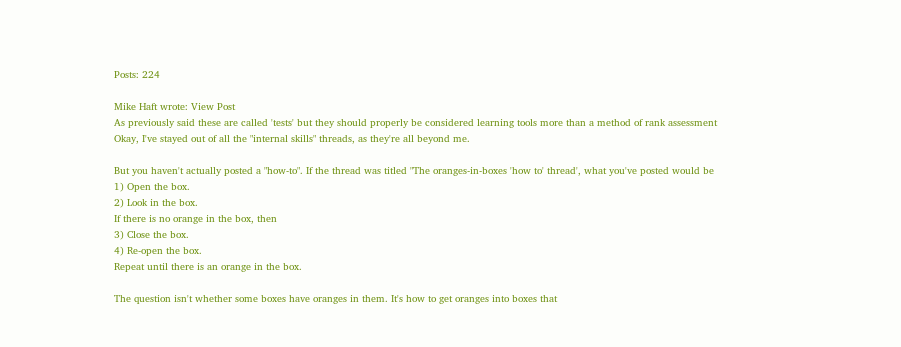Posts: 224

Mike Haft wrote: View Post
As previously said these are called 'tests' but they should properly be considered learning tools more than a method of rank assessment
Okay, I've stayed out of all the "internal skills" threads, as they're all beyond me.

But you haven't actually posted a "how-to". If the thread was titled "The oranges-in-boxes 'how to' thread', what you've posted would be
1) Open the box.
2) Look in the box.
If there is no orange in the box, then
3) Close the box.
4) Re-open the box.
Repeat until there is an orange in the box.

The question isn't whether some boxes have oranges in them. It's how to get oranges into boxes that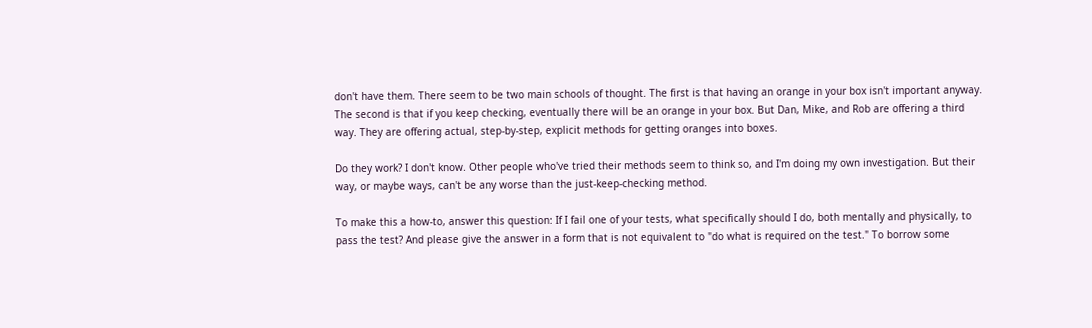don't have them. There seem to be two main schools of thought. The first is that having an orange in your box isn't important anyway. The second is that if you keep checking, eventually there will be an orange in your box. But Dan, Mike, and Rob are offering a third way. They are offering actual, step-by-step, explicit methods for getting oranges into boxes.

Do they work? I don't know. Other people who've tried their methods seem to think so, and I'm doing my own investigation. But their way, or maybe ways, can't be any worse than the just-keep-checking method.

To make this a how-to, answer this question: If I fail one of your tests, what specifically should I do, both mentally and physically, to pass the test? And please give the answer in a form that is not equivalent to "do what is required on the test." To borrow some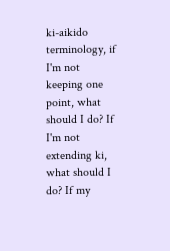ki-aikido terminology, if I'm not keeping one point, what should I do? If I'm not extending ki, what should I do? If my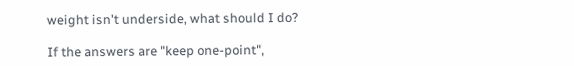weight isn't underside, what should I do?

If the answers are "keep one-point",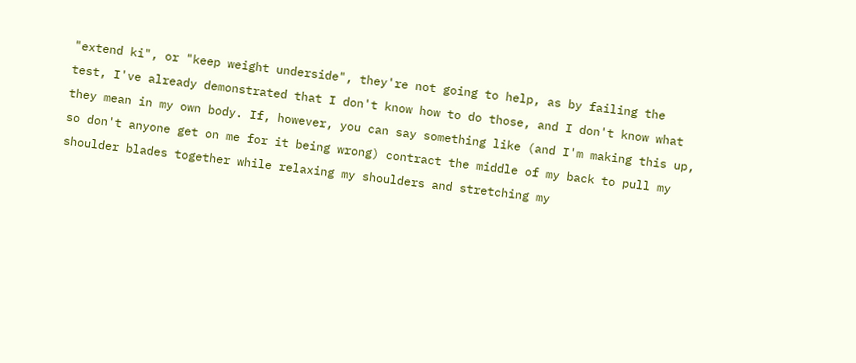"extend ki", or "keep weight underside", they're not going to help, as by failing the test, I've already demonstrated that I don't know how to do those, and I don't know what they mean in my own body. If, however, you can say something like (and I'm making this up, so don't anyone get on me for it being wrong) contract the middle of my back to pull my shoulder blades together while relaxing my shoulders and stretching my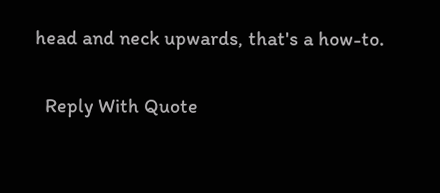head and neck upwards, that's a how-to.

  Reply With Quote